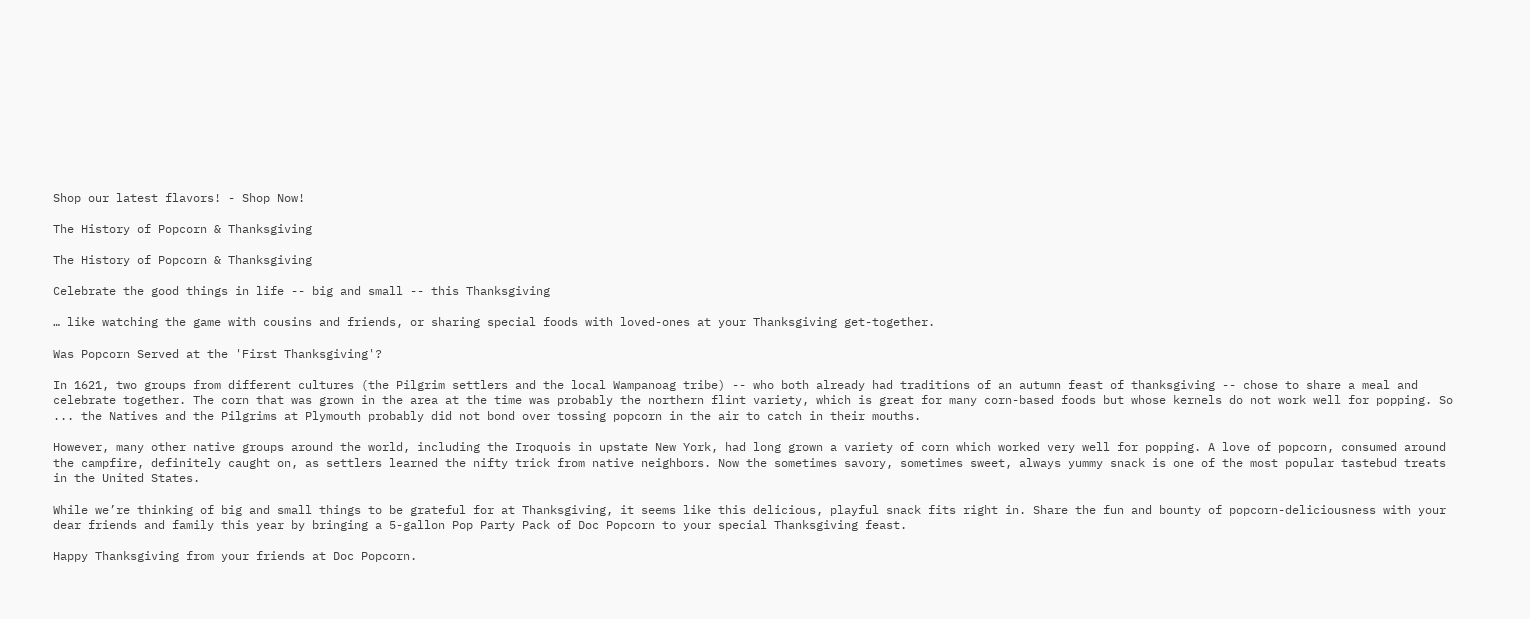Shop our latest flavors! - Shop Now!

The History of Popcorn & Thanksgiving

The History of Popcorn & Thanksgiving

Celebrate the good things in life -- big and small -- this Thanksgiving

… like watching the game with cousins and friends, or sharing special foods with loved-ones at your Thanksgiving get-together.

Was Popcorn Served at the 'First Thanksgiving'?

In 1621, two groups from different cultures (the Pilgrim settlers and the local Wampanoag tribe) -- who both already had traditions of an autumn feast of thanksgiving -- chose to share a meal and celebrate together. The corn that was grown in the area at the time was probably the northern flint variety, which is great for many corn-based foods but whose kernels do not work well for popping. So ... the Natives and the Pilgrims at Plymouth probably did not bond over tossing popcorn in the air to catch in their mouths.

However, many other native groups around the world, including the Iroquois in upstate New York, had long grown a variety of corn which worked very well for popping. A love of popcorn, consumed around the campfire, definitely caught on, as settlers learned the nifty trick from native neighbors. Now the sometimes savory, sometimes sweet, always yummy snack is one of the most popular tastebud treats in the United States.

While we’re thinking of big and small things to be grateful for at Thanksgiving, it seems like this delicious, playful snack fits right in. Share the fun and bounty of popcorn-deliciousness with your dear friends and family this year by bringing a 5-gallon Pop Party Pack of Doc Popcorn to your special Thanksgiving feast.

Happy Thanksgiving from your friends at Doc Popcorn.